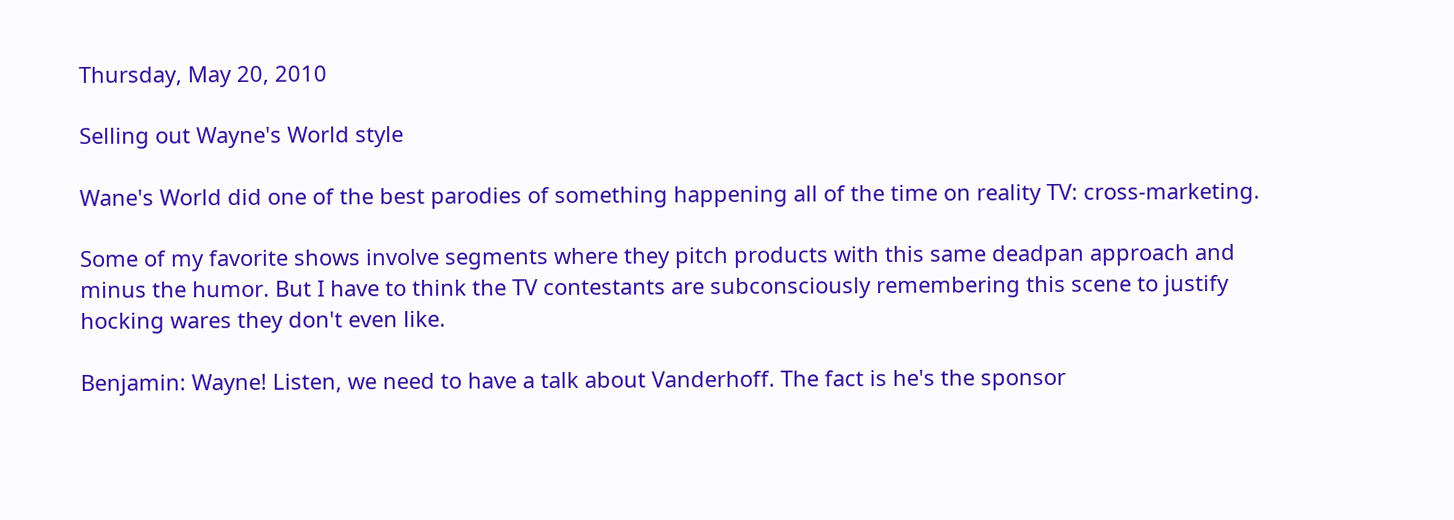Thursday, May 20, 2010

Selling out Wayne's World style

Wane's World did one of the best parodies of something happening all of the time on reality TV: cross-marketing.

Some of my favorite shows involve segments where they pitch products with this same deadpan approach and minus the humor. But I have to think the TV contestants are subconsciously remembering this scene to justify hocking wares they don't even like.

Benjamin: Wayne! Listen, we need to have a talk about Vanderhoff. The fact is he's the sponsor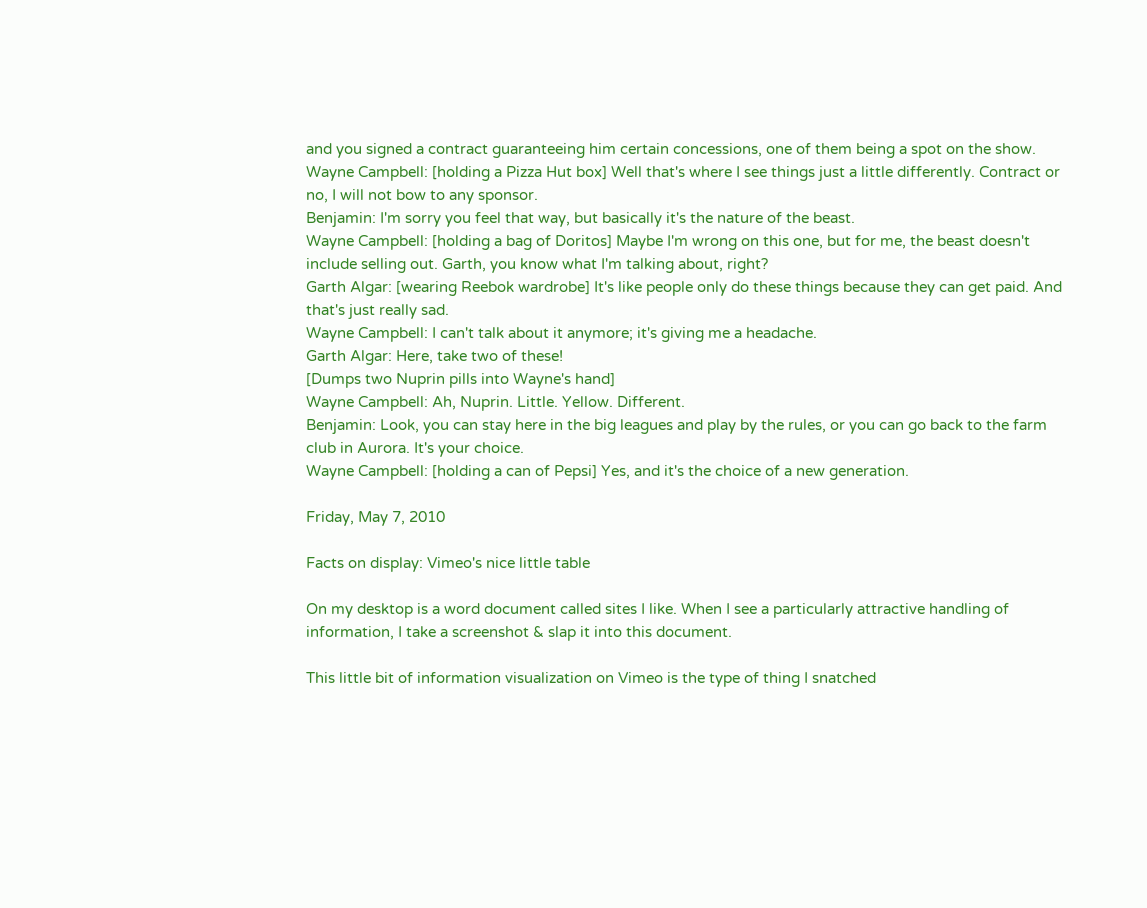and you signed a contract guaranteeing him certain concessions, one of them being a spot on the show.
Wayne Campbell: [holding a Pizza Hut box] Well that's where I see things just a little differently. Contract or no, I will not bow to any sponsor.
Benjamin: I'm sorry you feel that way, but basically it's the nature of the beast.
Wayne Campbell: [holding a bag of Doritos] Maybe I'm wrong on this one, but for me, the beast doesn't include selling out. Garth, you know what I'm talking about, right?
Garth Algar: [wearing Reebok wardrobe] It's like people only do these things because they can get paid. And that's just really sad.
Wayne Campbell: I can't talk about it anymore; it's giving me a headache.
Garth Algar: Here, take two of these!
[Dumps two Nuprin pills into Wayne's hand]
Wayne Campbell: Ah, Nuprin. Little. Yellow. Different.
Benjamin: Look, you can stay here in the big leagues and play by the rules, or you can go back to the farm club in Aurora. It's your choice.
Wayne Campbell: [holding a can of Pepsi] Yes, and it's the choice of a new generation.

Friday, May 7, 2010

Facts on display: Vimeo's nice little table

On my desktop is a word document called sites I like. When I see a particularly attractive handling of information, I take a screenshot & slap it into this document.

This little bit of information visualization on Vimeo is the type of thing I snatched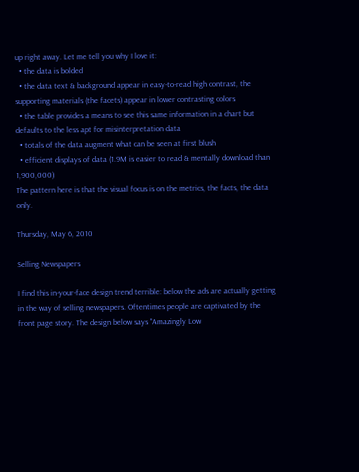up right away. Let me tell you why I love it:
  • the data is bolded
  • the data text & background appear in easy-to-read high contrast, the supporting materials (the facets) appear in lower contrasting colors
  • the table provides a means to see this same information in a chart but defaults to the less apt for misinterpretation data
  • totals of the data augment what can be seen at first blush
  • efficient displays of data (1.9M is easier to read & mentally download than 1,900,000)
The pattern here is that the visual focus is on the metrics, the facts, the data only.

Thursday, May 6, 2010

Selling Newspapers

I find this in-your-face design trend terrible: below the ads are actually getting in the way of selling newspapers. Oftentimes people are captivated by the front page story. The design below says "Amazingly Low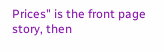Prices" is the front page story, then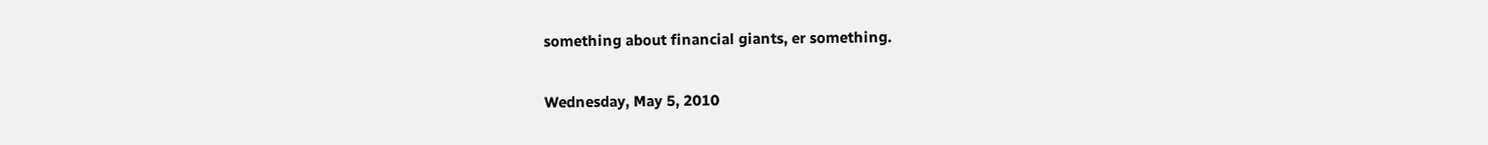something about financial giants, er something.

Wednesday, May 5, 2010